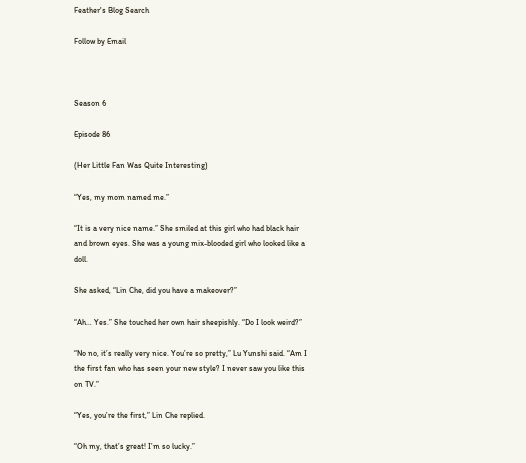Feather's Blog Search

Follow by Email



Season 6

Episode 86

(Her Little Fan Was Quite Interesting)

“Yes, my mom named me.”

“It is a very nice name.” She smiled at this girl who had black hair and brown eyes. She was a young mix-blooded girl who looked like a doll.

She asked, “Lin Che, did you have a makeover?”

“Ah… Yes.” She touched her own hair sheepishly. “Do I look weird?”

“No no, it’s really very nice. You’re so pretty,” Lu Yunshi said. “Am I the first fan who has seen your new style? I never saw you like this on TV.”

“Yes, you’re the first,” Lin Che replied.

“Oh my, that’s great! I’m so lucky.”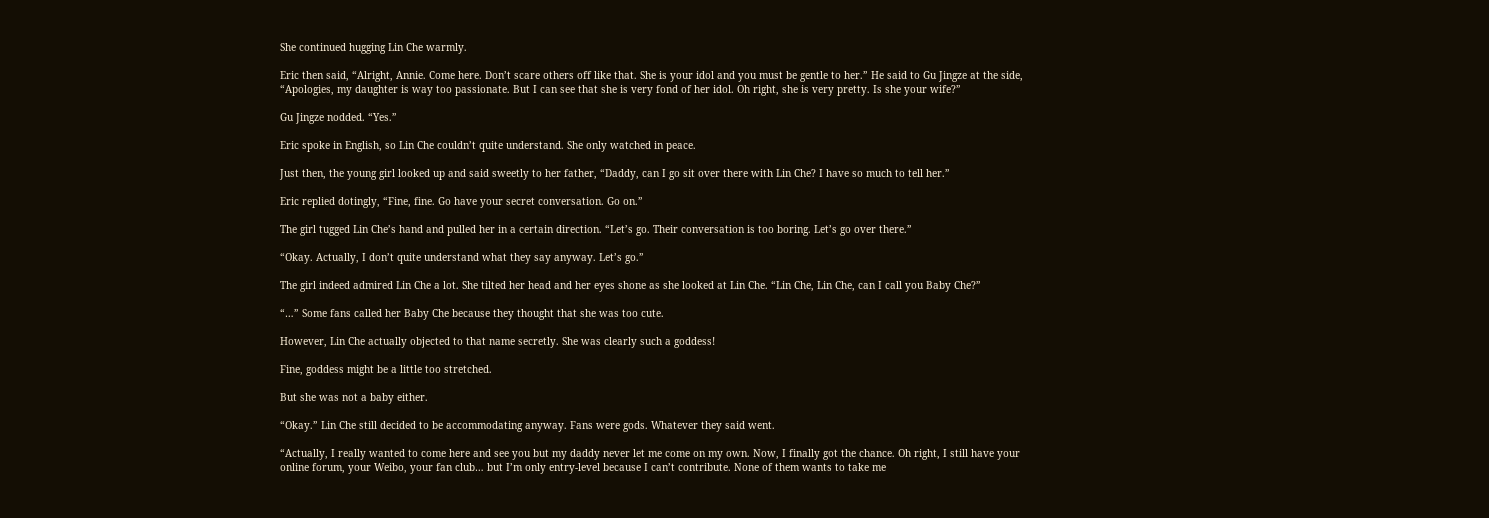She continued hugging Lin Che warmly.

Eric then said, “Alright, Annie. Come here. Don’t scare others off like that. She is your idol and you must be gentle to her.” He said to Gu Jingze at the side, “Apologies, my daughter is way too passionate. But I can see that she is very fond of her idol. Oh right, she is very pretty. Is she your wife?”

Gu Jingze nodded. “Yes.”

Eric spoke in English, so Lin Che couldn’t quite understand. She only watched in peace.

Just then, the young girl looked up and said sweetly to her father, “Daddy, can I go sit over there with Lin Che? I have so much to tell her.”

Eric replied dotingly, “Fine, fine. Go have your secret conversation. Go on.”

The girl tugged Lin Che’s hand and pulled her in a certain direction. “Let’s go. Their conversation is too boring. Let’s go over there.”

“Okay. Actually, I don’t quite understand what they say anyway. Let’s go.”

The girl indeed admired Lin Che a lot. She tilted her head and her eyes shone as she looked at Lin Che. “Lin Che, Lin Che, can I call you Baby Che?”

“…” Some fans called her Baby Che because they thought that she was too cute.

However, Lin Che actually objected to that name secretly. She was clearly such a goddess!

Fine, goddess might be a little too stretched.

But she was not a baby either.

“Okay.” Lin Che still decided to be accommodating anyway. Fans were gods. Whatever they said went.

“Actually, I really wanted to come here and see you but my daddy never let me come on my own. Now, I finally got the chance. Oh right, I still have your online forum, your Weibo, your fan club… but I’m only entry-level because I can’t contribute. None of them wants to take me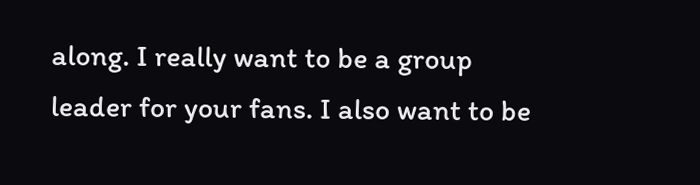along. I really want to be a group leader for your fans. I also want to be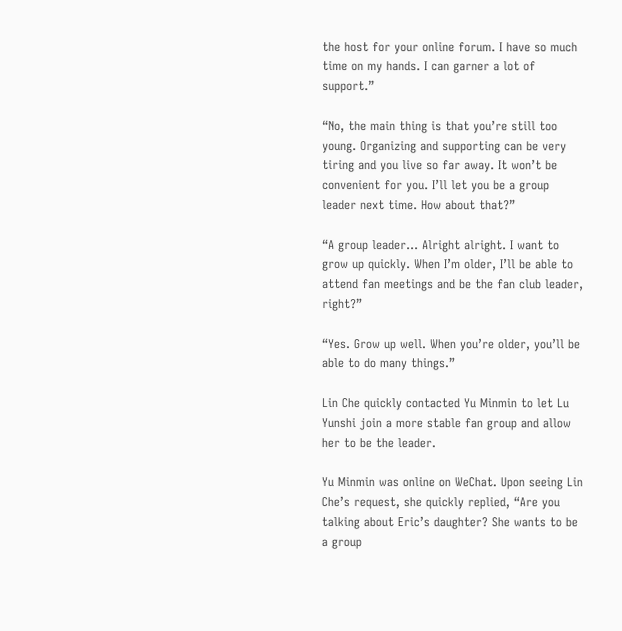the host for your online forum. I have so much time on my hands. I can garner a lot of support.”

“No, the main thing is that you’re still too young. Organizing and supporting can be very tiring and you live so far away. It won’t be convenient for you. I’ll let you be a group leader next time. How about that?”

“A group leader… Alright alright. I want to grow up quickly. When I’m older, I’ll be able to attend fan meetings and be the fan club leader, right?”

“Yes. Grow up well. When you’re older, you’ll be able to do many things.”

Lin Che quickly contacted Yu Minmin to let Lu Yunshi join a more stable fan group and allow her to be the leader.

Yu Minmin was online on WeChat. Upon seeing Lin Che’s request, she quickly replied, “Are you talking about Eric’s daughter? She wants to be a group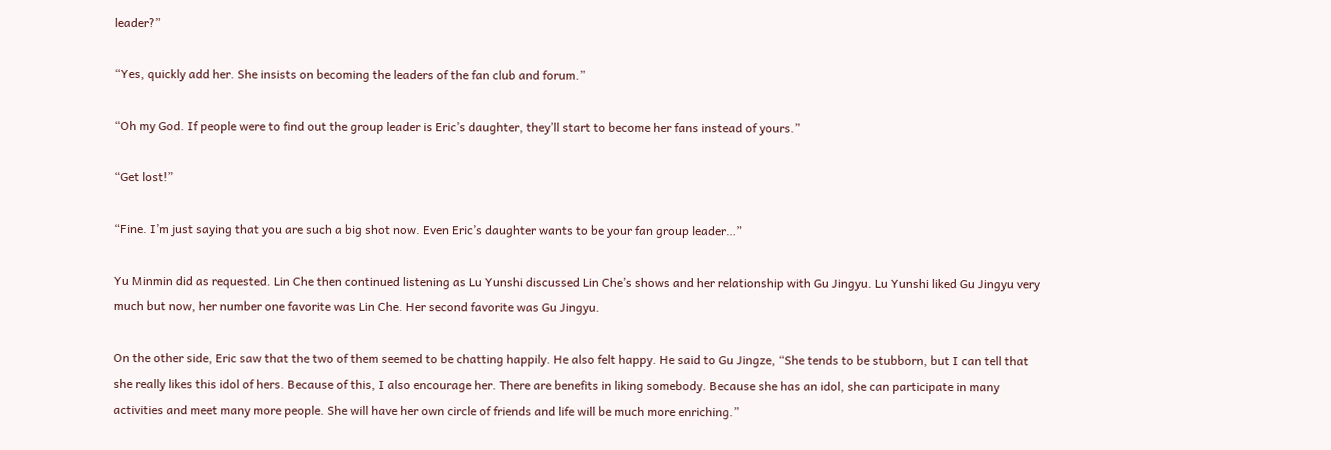leader?”

“Yes, quickly add her. She insists on becoming the leaders of the fan club and forum.”

“Oh my God. If people were to find out the group leader is Eric’s daughter, they’ll start to become her fans instead of yours.”

“Get lost!”

“Fine. I’m just saying that you are such a big shot now. Even Eric’s daughter wants to be your fan group leader…”

Yu Minmin did as requested. Lin Che then continued listening as Lu Yunshi discussed Lin Che’s shows and her relationship with Gu Jingyu. Lu Yunshi liked Gu Jingyu very much but now, her number one favorite was Lin Che. Her second favorite was Gu Jingyu.

On the other side, Eric saw that the two of them seemed to be chatting happily. He also felt happy. He said to Gu Jingze, “She tends to be stubborn, but I can tell that she really likes this idol of hers. Because of this, I also encourage her. There are benefits in liking somebody. Because she has an idol, she can participate in many activities and meet many more people. She will have her own circle of friends and life will be much more enriching.”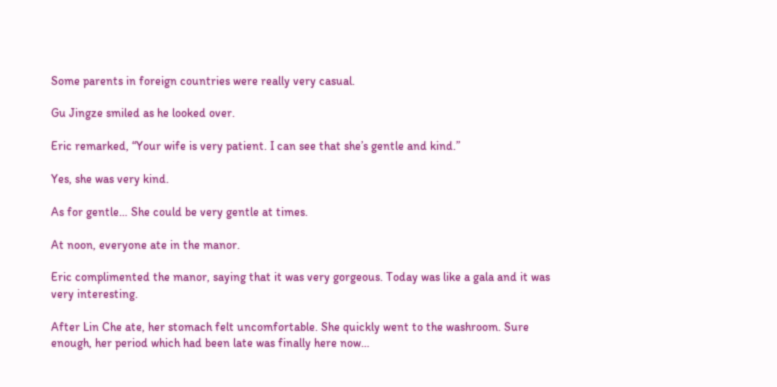Some parents in foreign countries were really very casual.

Gu Jingze smiled as he looked over.

Eric remarked, “Your wife is very patient. I can see that she’s gentle and kind.”

Yes, she was very kind.

As for gentle… She could be very gentle at times.

At noon, everyone ate in the manor.

Eric complimented the manor, saying that it was very gorgeous. Today was like a gala and it was very interesting.

After Lin Che ate, her stomach felt uncomfortable. She quickly went to the washroom. Sure enough, her period which had been late was finally here now…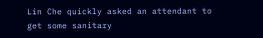Lin Che quickly asked an attendant to get some sanitary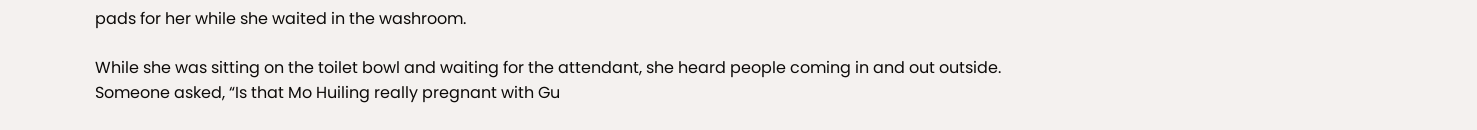pads for her while she waited in the washroom.

While she was sitting on the toilet bowl and waiting for the attendant, she heard people coming in and out outside. Someone asked, “Is that Mo Huiling really pregnant with Gu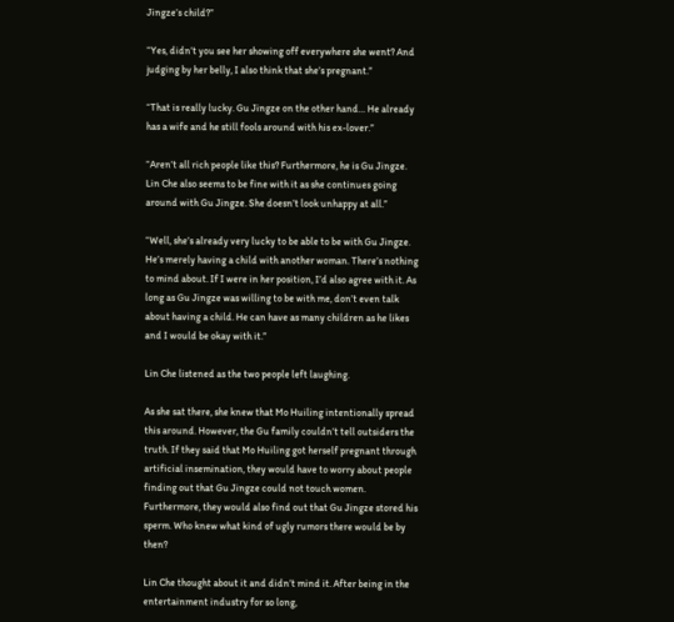Jingze’s child?”

“Yes, didn’t you see her showing off everywhere she went? And judging by her belly, I also think that she’s pregnant.”

“That is really lucky. Gu Jingze on the other hand… He already has a wife and he still fools around with his ex-lover.”

“Aren’t all rich people like this? Furthermore, he is Gu Jingze. Lin Che also seems to be fine with it as she continues going around with Gu Jingze. She doesn’t look unhappy at all.”

“Well, she’s already very lucky to be able to be with Gu Jingze. He’s merely having a child with another woman. There’s nothing to mind about. If I were in her position, I’d also agree with it. As long as Gu Jingze was willing to be with me, don’t even talk about having a child. He can have as many children as he likes and I would be okay with it.”

Lin Che listened as the two people left laughing.

As she sat there, she knew that Mo Huiling intentionally spread this around. However, the Gu family couldn’t tell outsiders the truth. If they said that Mo Huiling got herself pregnant through artificial insemination, they would have to worry about people finding out that Gu Jingze could not touch women. Furthermore, they would also find out that Gu Jingze stored his sperm. Who knew what kind of ugly rumors there would be by then?

Lin Che thought about it and didn’t mind it. After being in the entertainment industry for so long,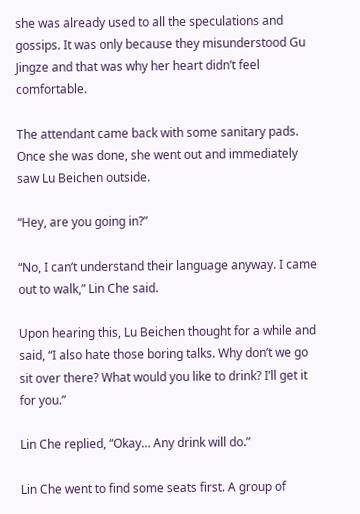she was already used to all the speculations and gossips. It was only because they misunderstood Gu Jingze and that was why her heart didn’t feel comfortable.

The attendant came back with some sanitary pads. Once she was done, she went out and immediately saw Lu Beichen outside.

“Hey, are you going in?”

“No, I can’t understand their language anyway. I came out to walk,” Lin Che said.

Upon hearing this, Lu Beichen thought for a while and said, “I also hate those boring talks. Why don’t we go sit over there? What would you like to drink? I’ll get it for you.”

Lin Che replied, “Okay… Any drink will do.”

Lin Che went to find some seats first. A group of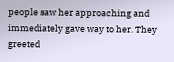people saw her approaching and immediately gave way to her. They greeted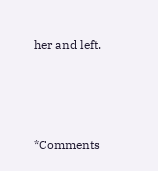her and left.





*Comments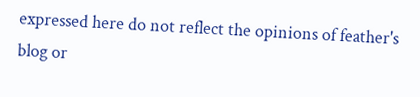expressed here do not reflect the opinions of feather's blog or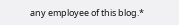any employee of this blog.*